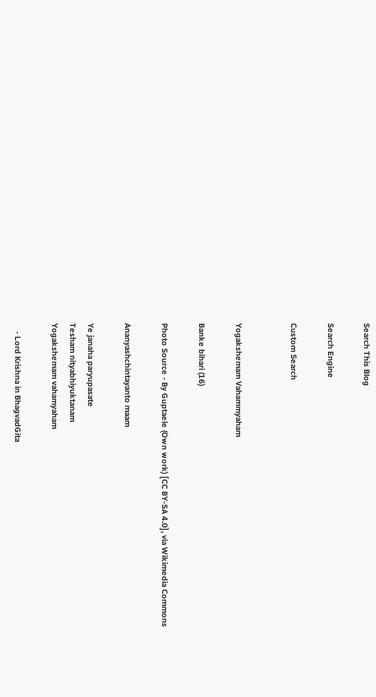Search This Blog

Search Engine

Custom Search


Yogakshemam Vahammyaham

Banke bihari (16)

Photo Source - By Guptaele (Own work) [CC BY-SA 4.0], via Wikimedia Commons

Ananyashchintayanto maam

Ye janaha paryupasate
Tesham nityabhiyuktanam
Yogakshemam vahamyaham

    - Lord Krishna in BhagvadGita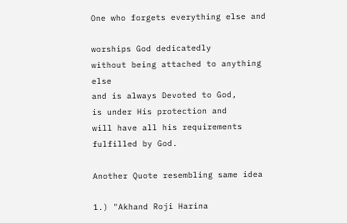One who forgets everything else and

worships God dedicatedly
without being attached to anything else
and is always Devoted to God,
is under His protection and
will have all his requirements fulfilled by God.

Another Quote resembling same idea

1.) "Akhand Roji Harina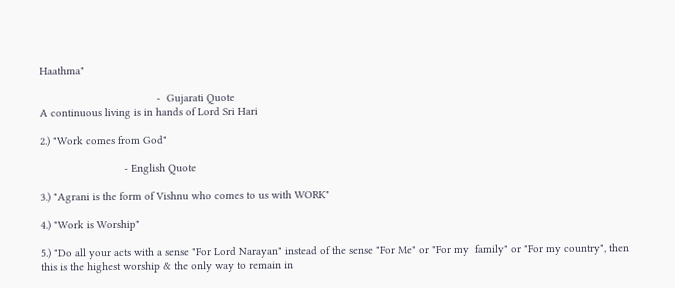Haathma"

                                       -  Gujarati Quote
A continuous living is in hands of Lord Sri Hari

2.) "Work comes from God"

                            - English Quote

3.) "Agrani is the form of Vishnu who comes to us with WORK"

4.) "Work is Worship"

5.) "Do all your acts with a sense "For Lord Narayan" instead of the sense "For Me" or "For my  family" or "For my country", then this is the highest worship & the only way to remain in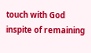touch with God inspite of remaining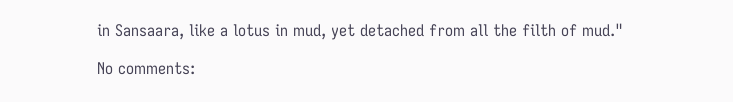in Sansaara, like a lotus in mud, yet detached from all the filth of mud."

No comments: